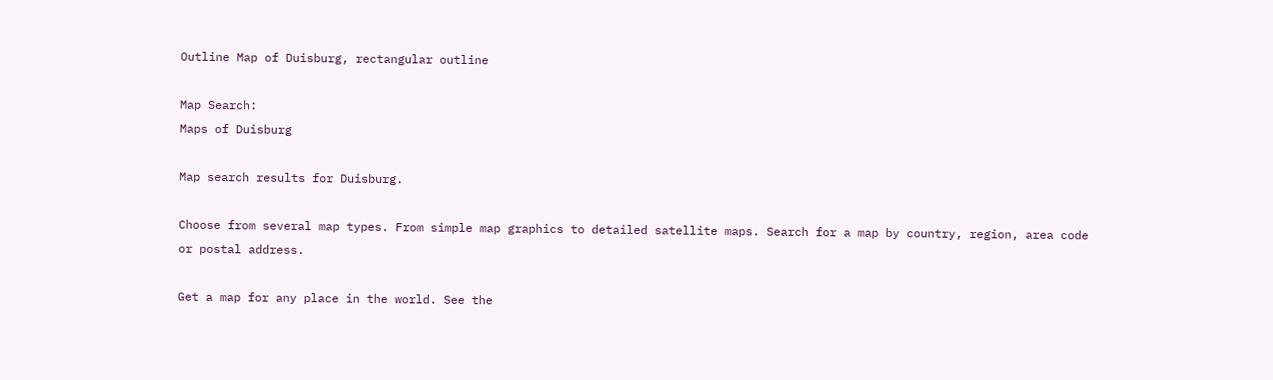Outline Map of Duisburg, rectangular outline

Map Search:
Maps of Duisburg

Map search results for Duisburg.

Choose from several map types. From simple map graphics to detailed satellite maps. Search for a map by country, region, area code or postal address.

Get a map for any place in the world. See the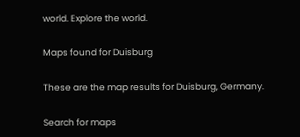world. Explore the world.

Maps found for Duisburg

These are the map results for Duisburg, Germany.

Search for maps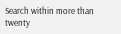Search within more than twenty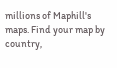millions of Maphill's maps. Find your map by country,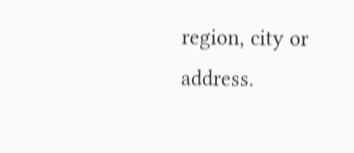region, city or address.